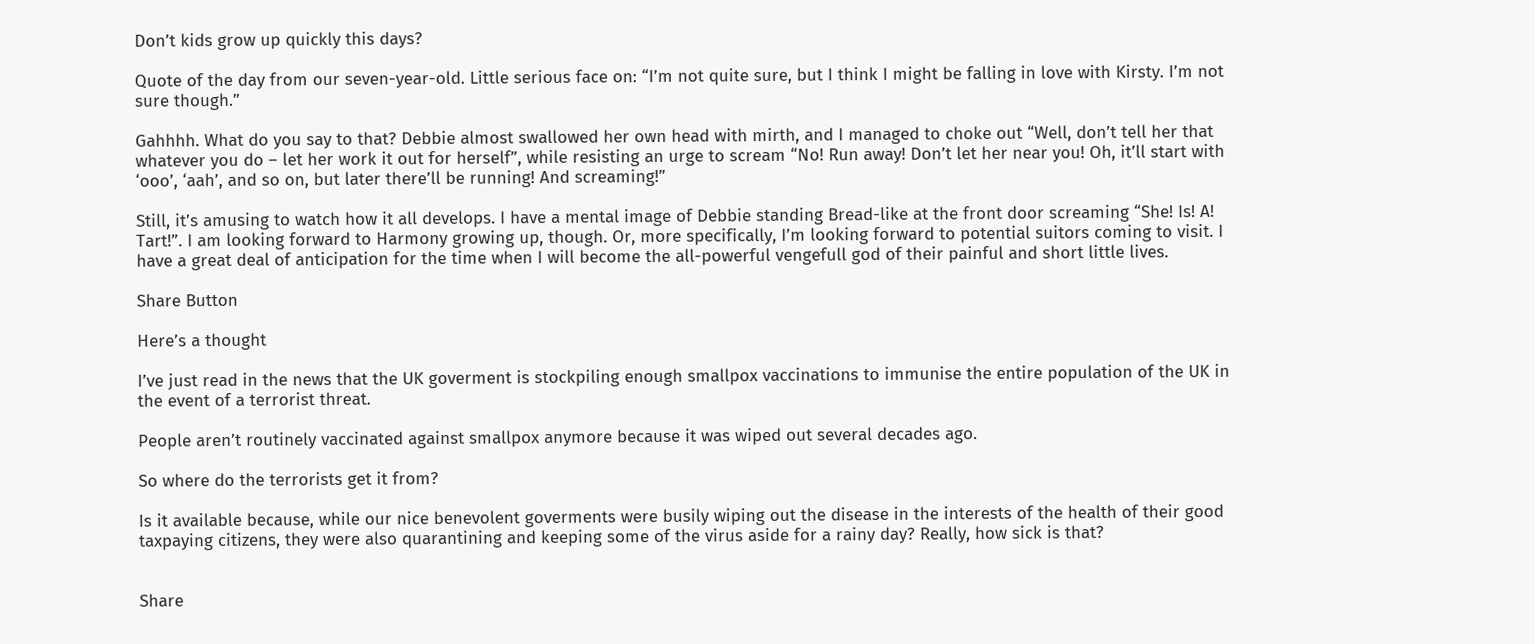Don’t kids grow up quickly this days?

Quote of the day from our seven-year-old. Little serious face on: “I’m not quite sure, but I think I might be falling in love with Kirsty. I’m not sure though.”

Gahhhh. What do you say to that? Debbie almost swallowed her own head with mirth, and I managed to choke out “Well, don’t tell her that whatever you do – let her work it out for herself”, while resisting an urge to scream “No! Run away! Don’t let her near you! Oh, it’ll start with ‘ooo’, ‘aah’, and so on, but later there’ll be running! And screaming!”

Still, it’s amusing to watch how it all develops. I have a mental image of Debbie standing Bread-like at the front door screaming “She! Is! A! Tart!”. I am looking forward to Harmony growing up, though. Or, more specifically, I’m looking forward to potential suitors coming to visit. I have a great deal of anticipation for the time when I will become the all-powerful vengefull god of their painful and short little lives.

Share Button

Here’s a thought

I’ve just read in the news that the UK goverment is stockpiling enough smallpox vaccinations to immunise the entire population of the UK in the event of a terrorist threat.

People aren’t routinely vaccinated against smallpox anymore because it was wiped out several decades ago.

So where do the terrorists get it from?

Is it available because, while our nice benevolent goverments were busily wiping out the disease in the interests of the health of their good taxpaying citizens, they were also quarantining and keeping some of the virus aside for a rainy day? Really, how sick is that?


Share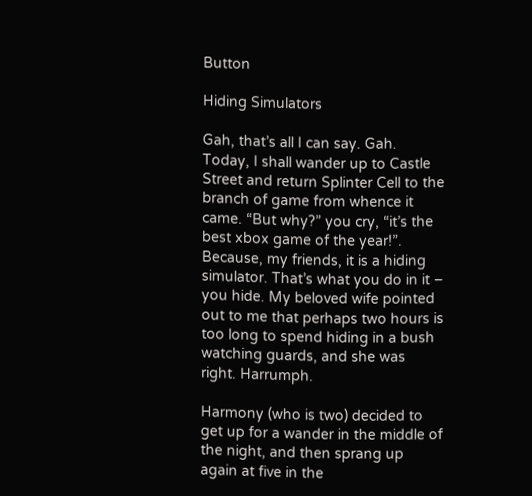Button

Hiding Simulators

Gah, that’s all I can say. Gah. Today, I shall wander up to Castle Street and return Splinter Cell to the branch of game from whence it came. “But why?” you cry, “it’s the best xbox game of the year!”. Because, my friends, it is a hiding simulator. That’s what you do in it – you hide. My beloved wife pointed out to me that perhaps two hours is too long to spend hiding in a bush watching guards, and she was right. Harrumph.

Harmony (who is two) decided to get up for a wander in the middle of the night, and then sprang up again at five in the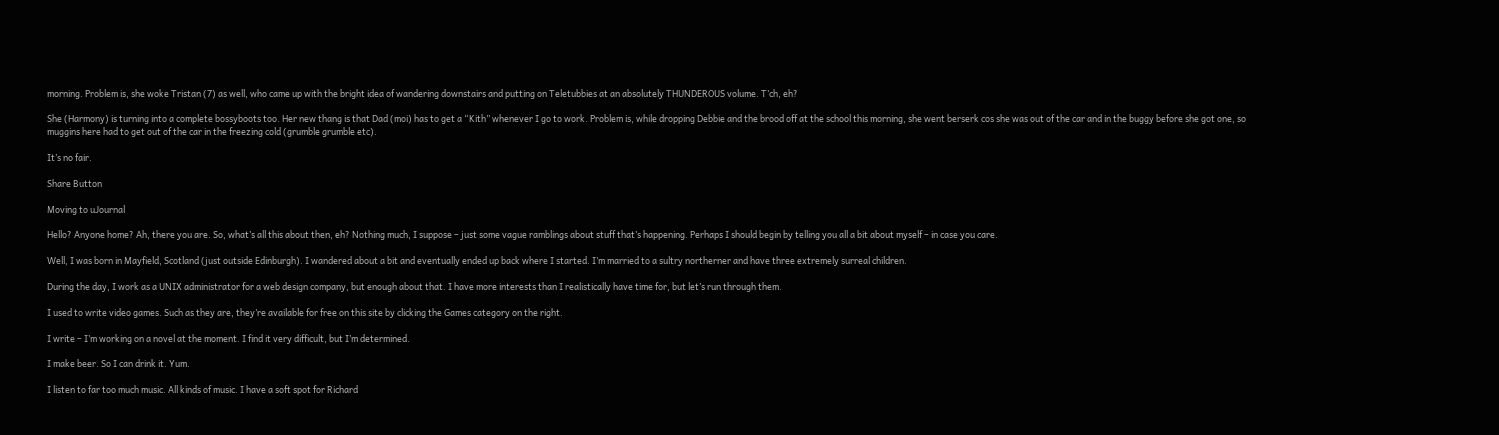morning. Problem is, she woke Tristan (7) as well, who came up with the bright idea of wandering downstairs and putting on Teletubbies at an absolutely THUNDEROUS volume. T’ch, eh?

She (Harmony) is turning into a complete bossyboots too. Her new thang is that Dad (moi) has to get a “Kith” whenever I go to work. Problem is, while dropping Debbie and the brood off at the school this morning, she went berserk cos she was out of the car and in the buggy before she got one, so muggins here had to get out of the car in the freezing cold (grumble grumble etc).

It’s no fair.

Share Button

Moving to uJournal

Hello? Anyone home? Ah, there you are. So, what’s all this about then, eh? Nothing much, I suppose – just some vague ramblings about stuff that’s happening. Perhaps I should begin by telling you all a bit about myself – in case you care.

Well, I was born in Mayfield, Scotland (just outside Edinburgh). I wandered about a bit and eventually ended up back where I started. I’m married to a sultry northerner and have three extremely surreal children.

During the day, I work as a UNIX administrator for a web design company, but enough about that. I have more interests than I realistically have time for, but let’s run through them.

I used to write video games. Such as they are, they’re available for free on this site by clicking the Games category on the right.

I write – I’m working on a novel at the moment. I find it very difficult, but I’m determined.

I make beer. So I can drink it. Yum.

I listen to far too much music. All kinds of music. I have a soft spot for Richard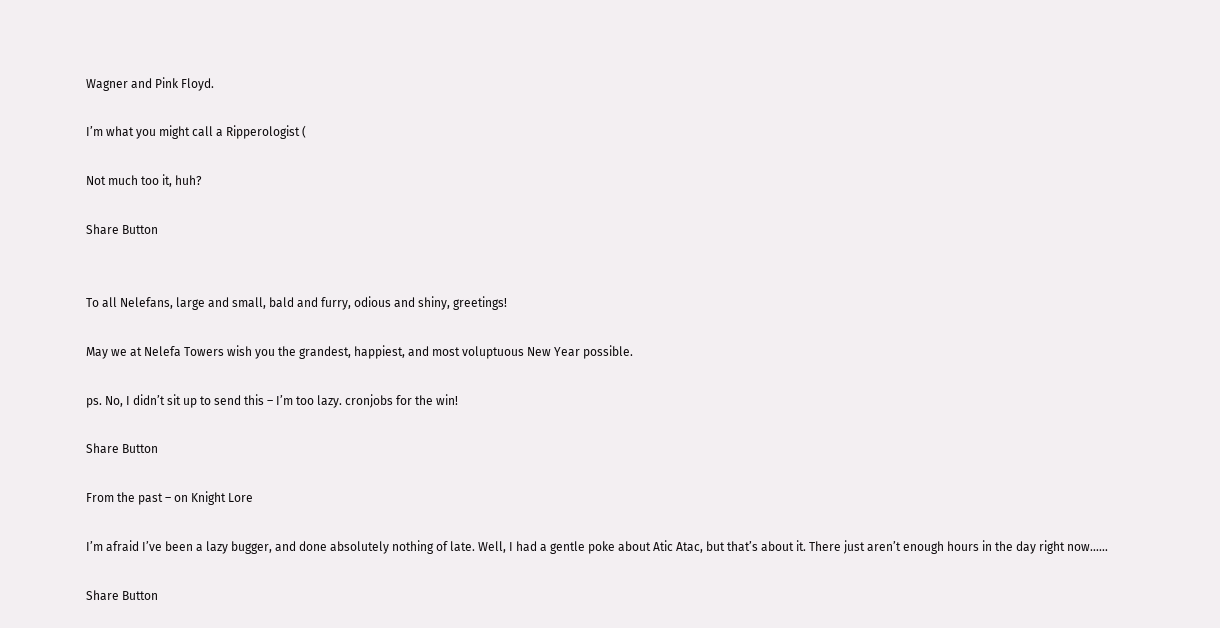Wagner and Pink Floyd.

I’m what you might call a Ripperologist (

Not much too it, huh?

Share Button


To all Nelefans, large and small, bald and furry, odious and shiny, greetings!

May we at Nelefa Towers wish you the grandest, happiest, and most voluptuous New Year possible.

ps. No, I didn’t sit up to send this – I’m too lazy. cronjobs for the win!

Share Button

From the past – on Knight Lore

I’m afraid I’ve been a lazy bugger, and done absolutely nothing of late. Well, I had a gentle poke about Atic Atac, but that’s about it. There just aren’t enough hours in the day right now……

Share Button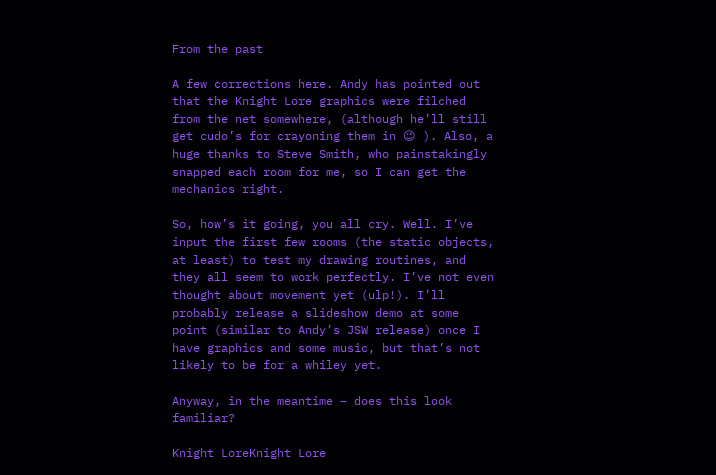From the past

A few corrections here. Andy has pointed out that the Knight Lore graphics were filched from the net somewhere, (although he’ll still get cudo’s for crayoning them in 😉 ). Also, a huge thanks to Steve Smith, who painstakingly snapped each room for me, so I can get the mechanics right.

So, how’s it going, you all cry. Well. I’ve input the first few rooms (the static objects, at least) to test my drawing routines, and they all seem to work perfectly. I’ve not even thought about movement yet (ulp!). I’ll probably release a slideshow demo at some point (similar to Andy’s JSW release) once I have graphics and some music, but that’s not likely to be for a whiley yet.

Anyway, in the meantime – does this look familiar?

Knight LoreKnight Lore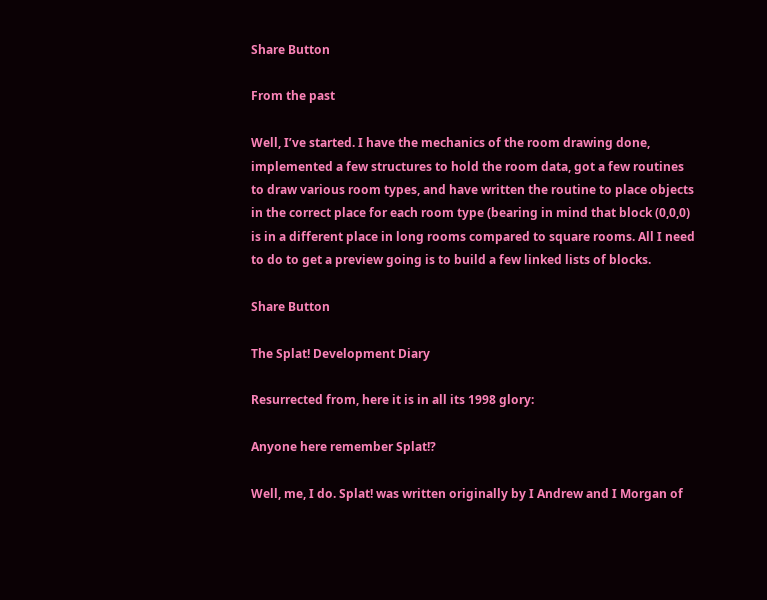Share Button

From the past

Well, I’ve started. I have the mechanics of the room drawing done, implemented a few structures to hold the room data, got a few routines to draw various room types, and have written the routine to place objects in the correct place for each room type (bearing in mind that block (0,0,0) is in a different place in long rooms compared to square rooms. All I need to do to get a preview going is to build a few linked lists of blocks.

Share Button

The Splat! Development Diary

Resurrected from, here it is in all its 1998 glory:

Anyone here remember Splat!?

Well, me, I do. Splat! was written originally by I Andrew and I Morgan of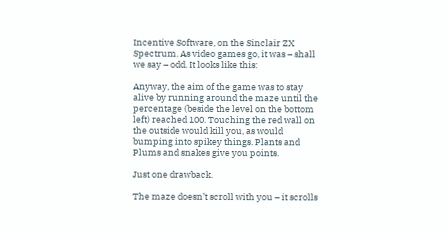Incentive Software, on the Sinclair ZX Spectrum. As video games go, it was – shall we say – odd. It looks like this:

Anyway, the aim of the game was to stay alive by running around the maze until the percentage (beside the level on the bottom left) reached 100. Touching the red wall on the outside would kill you, as would bumping into spikey things. Plants and Plums and snakes give you points.

Just one drawback.

The maze doesn’t scroll with you – it scrolls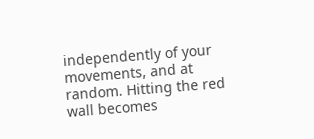independently of your movements, and at random. Hitting the red wall becomes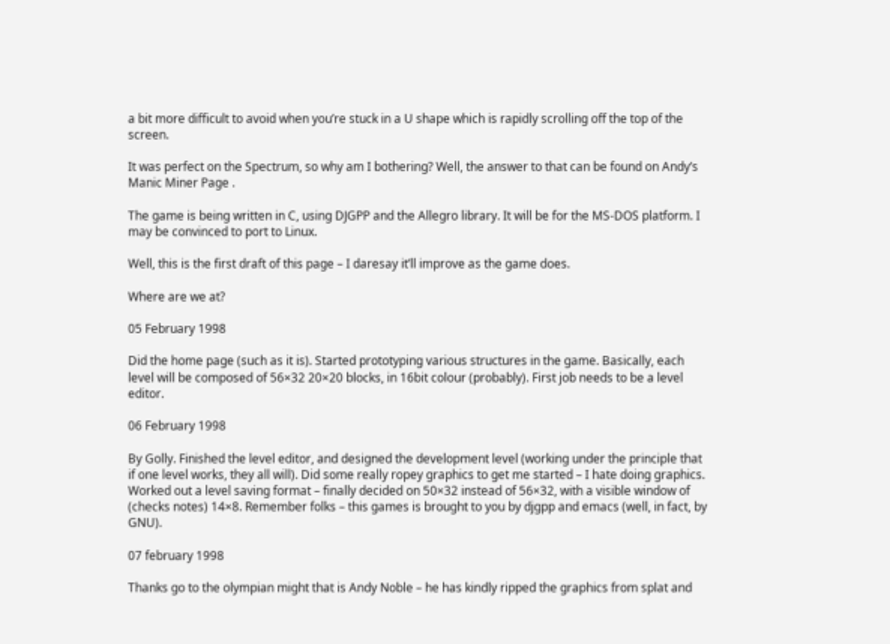a bit more difficult to avoid when you’re stuck in a U shape which is rapidly scrolling off the top of the screen.

It was perfect on the Spectrum, so why am I bothering? Well, the answer to that can be found on Andy’s Manic Miner Page .

The game is being written in C, using DJGPP and the Allegro library. It will be for the MS-DOS platform. I may be convinced to port to Linux.

Well, this is the first draft of this page – I daresay it’ll improve as the game does.

Where are we at?

05 February 1998

Did the home page (such as it is). Started prototyping various structures in the game. Basically, each level will be composed of 56×32 20×20 blocks, in 16bit colour (probably). First job needs to be a level editor.

06 February 1998

By Golly. Finished the level editor, and designed the development level (working under the principle that if one level works, they all will). Did some really ropey graphics to get me started – I hate doing graphics. Worked out a level saving format – finally decided on 50×32 instead of 56×32, with a visible window of (checks notes) 14×8. Remember folks – this games is brought to you by djgpp and emacs (well, in fact, by GNU).

07 february 1998

Thanks go to the olympian might that is Andy Noble – he has kindly ripped the graphics from splat and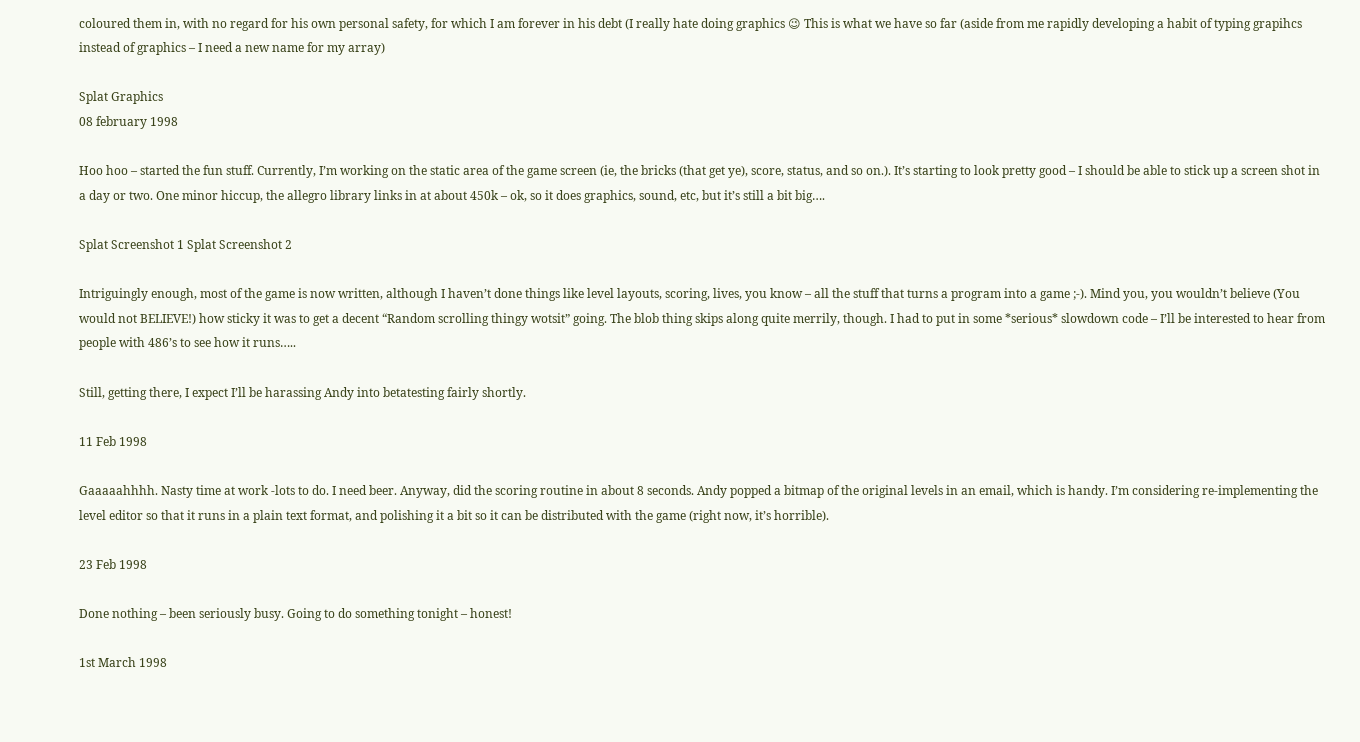coloured them in, with no regard for his own personal safety, for which I am forever in his debt (I really hate doing graphics 😉 This is what we have so far (aside from me rapidly developing a habit of typing grapihcs instead of graphics – I need a new name for my array)

Splat Graphics
08 february 1998

Hoo hoo – started the fun stuff. Currently, I’m working on the static area of the game screen (ie, the bricks (that get ye), score, status, and so on.). It’s starting to look pretty good – I should be able to stick up a screen shot in a day or two. One minor hiccup, the allegro library links in at about 450k – ok, so it does graphics, sound, etc, but it’s still a bit big….

Splat Screenshot 1 Splat Screenshot 2

Intriguingly enough, most of the game is now written, although I haven’t done things like level layouts, scoring, lives, you know – all the stuff that turns a program into a game ;-). Mind you, you wouldn’t believe (You would not BELIEVE!) how sticky it was to get a decent “Random scrolling thingy wotsit” going. The blob thing skips along quite merrily, though. I had to put in some *serious* slowdown code – I’ll be interested to hear from people with 486’s to see how it runs…..

Still, getting there, I expect I’ll be harassing Andy into betatesting fairly shortly.

11 Feb 1998

Gaaaaahhhh. Nasty time at work -lots to do. I need beer. Anyway, did the scoring routine in about 8 seconds. Andy popped a bitmap of the original levels in an email, which is handy. I’m considering re-implementing the level editor so that it runs in a plain text format, and polishing it a bit so it can be distributed with the game (right now, it’s horrible).

23 Feb 1998

Done nothing – been seriously busy. Going to do something tonight – honest!

1st March 1998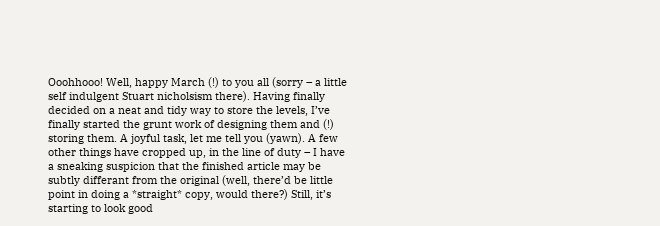Ooohhooo! Well, happy March (!) to you all (sorry – a little self indulgent Stuart nicholsism there). Having finally decided on a neat and tidy way to store the levels, I’ve finally started the grunt work of designing them and (!) storing them. A joyful task, let me tell you (yawn). A few other things have cropped up, in the line of duty – I have a sneaking suspicion that the finished article may be subtly differant from the original (well, there’d be little point in doing a *straight* copy, would there?) Still, it’s starting to look good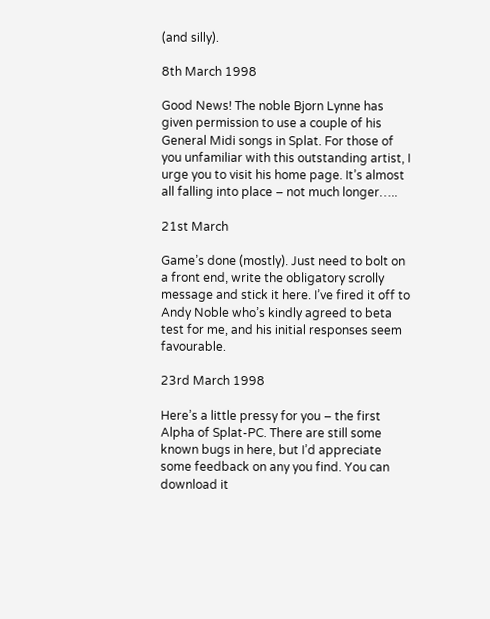(and silly).

8th March 1998

Good News! The noble Bjorn Lynne has given permission to use a couple of his General Midi songs in Splat. For those of you unfamiliar with this outstanding artist, I urge you to visit his home page. It’s almost all falling into place – not much longer…..

21st March

Game’s done (mostly). Just need to bolt on a front end, write the obligatory scrolly message and stick it here. I’ve fired it off to Andy Noble who’s kindly agreed to beta test for me, and his initial responses seem favourable.

23rd March 1998

Here’s a little pressy for you – the first Alpha of Splat-PC. There are still some known bugs in here, but I’d appreciate some feedback on any you find. You can download it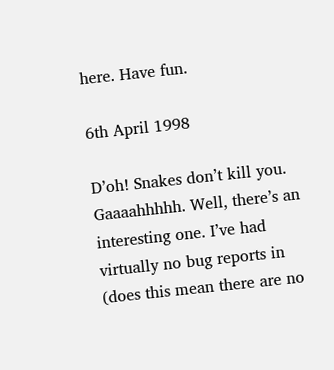here. Have fun.

6th April 1998

D’oh! Snakes don’t kill you. Gaaaahhhhh. Well, there’s an interesting one. I’ve had virtually no bug reports in (does this mean there are no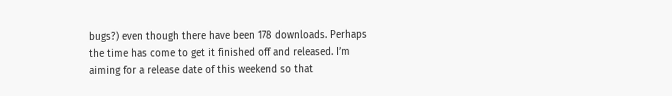bugs?) even though there have been 178 downloads. Perhaps the time has come to get it finished off and released. I’m aiming for a release date of this weekend so that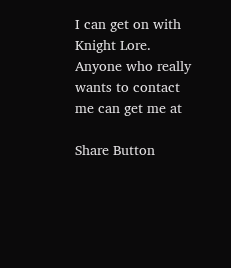I can get on with Knight Lore.
Anyone who really wants to contact me can get me at

Share Button